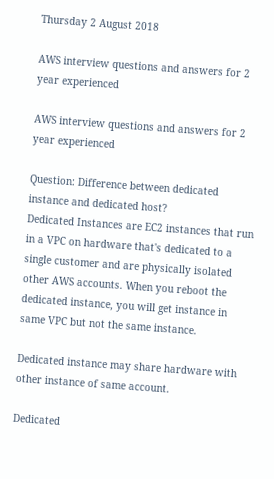Thursday 2 August 2018

AWS interview questions and answers for 2 year experienced

AWS interview questions and answers for 2 year experienced

Question: Difference between dedicated instance and dedicated host?
Dedicated Instances are EC2 instances that run in a VPC on hardware that's dedicated to a single customer and are physically isolated other AWS accounts. When you reboot the dedicated instance, you will get instance in same VPC but not the same instance.

Dedicated instance may share hardware with other instance of same account.

Dedicated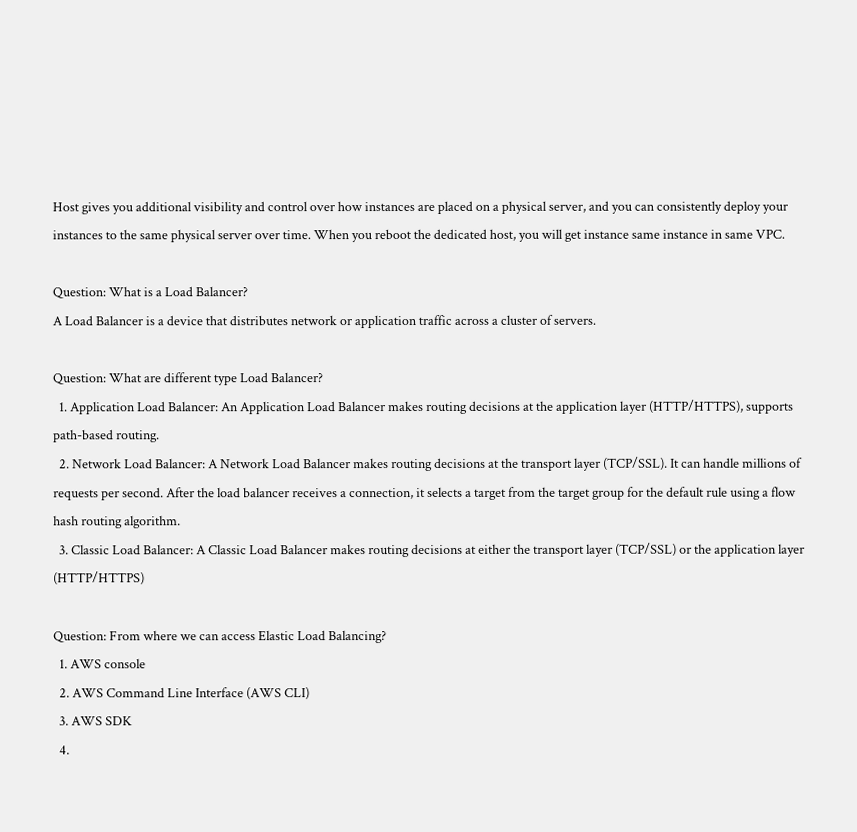Host gives you additional visibility and control over how instances are placed on a physical server, and you can consistently deploy your instances to the same physical server over time. When you reboot the dedicated host, you will get instance same instance in same VPC.

Question: What is a Load Balancer?
A Load Balancer is a device that distributes network or application traffic across a cluster of servers.

Question: What are different type Load Balancer?
  1. Application Load Balancer: An Application Load Balancer makes routing decisions at the application layer (HTTP/HTTPS), supports path-based routing.
  2. Network Load Balancer: A Network Load Balancer makes routing decisions at the transport layer (TCP/SSL). It can handle millions of requests per second. After the load balancer receives a connection, it selects a target from the target group for the default rule using a flow hash routing algorithm.
  3. Classic Load Balancer: A Classic Load Balancer makes routing decisions at either the transport layer (TCP/SSL) or the application layer (HTTP/HTTPS)

Question: From where we can access Elastic Load Balancing?
  1. AWS console
  2. AWS Command Line Interface (AWS CLI)
  3. AWS SDK
  4.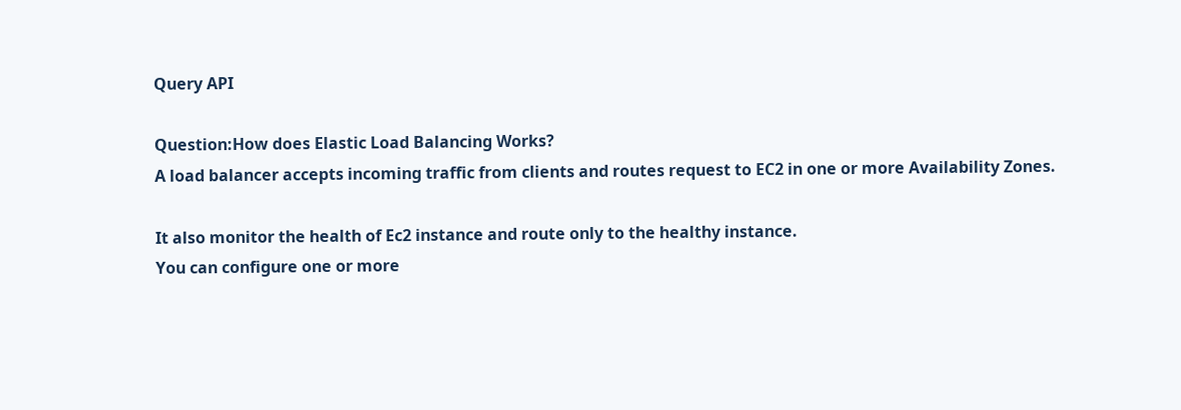Query API

Question:How does Elastic Load Balancing Works?
A load balancer accepts incoming traffic from clients and routes request to EC2 in one or more Availability Zones.

It also monitor the health of Ec2 instance and route only to the healthy instance.
You can configure one or more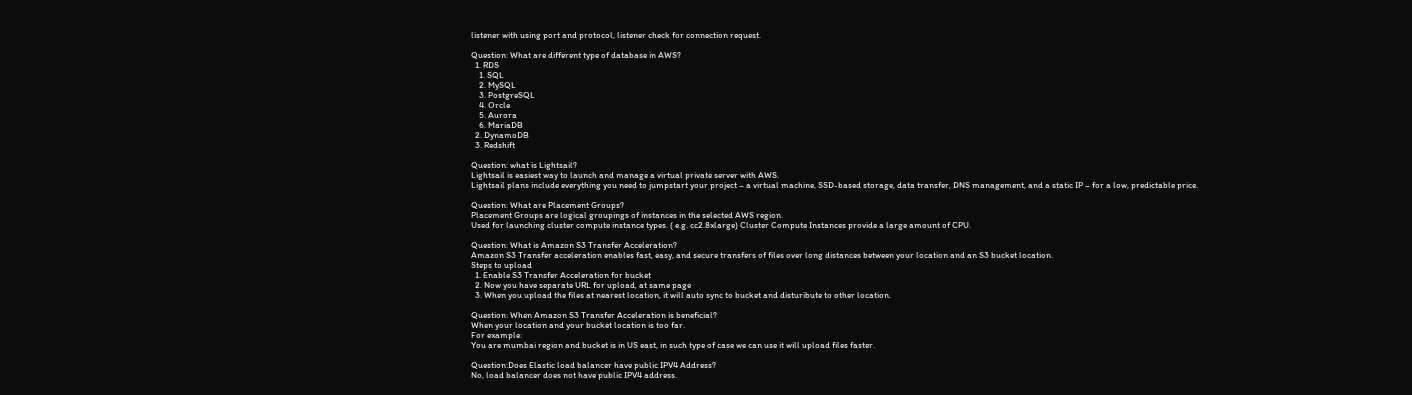listener with using port and protocol, listener check for connection request.

Question: What are different type of database in AWS?
  1. RDS
    1. SQL
    2. MySQL
    3. PostgreSQL
    4. Orcle
    5. Aurora
    6. MariaDB
  2. DynamoDB
  3. Redshift

Question: what is Lightsail?
Lightsail is easiest way to launch and manage a virtual private server with AWS.
Lightsail plans include everything you need to jumpstart your project – a virtual machine, SSD-based storage, data transfer, DNS management, and a static IP – for a low, predictable price.

Question: What are Placement Groups?
Placement Groups are logical groupings of instances in the selected AWS region.
Used for launching cluster compute instance types. ( e.g. cc2.8xlarge) Cluster Compute Instances provide a large amount of CPU.

Question: What is Amazon S3 Transfer Acceleration?
Amazon S3 Transfer acceleration enables fast, easy, and secure transfers of files over long distances between your location and an S3 bucket location.
Steps to upload
  1. Enable S3 Transfer Acceleration for bucket
  2. Now you have separate URL for upload, at same page
  3. When you upload the files at nearest location, it will auto sync to bucket and disturibute to other location.

Question: When Amazon S3 Transfer Acceleration is beneficial?
When your location and your bucket location is too far.
For example:
You are mumbai region and bucket is in US east, in such type of case we can use it will upload files faster.

Question:Does Elastic load balancer have public IPV4 Address?
No, load balancer does not have public IPV4 address.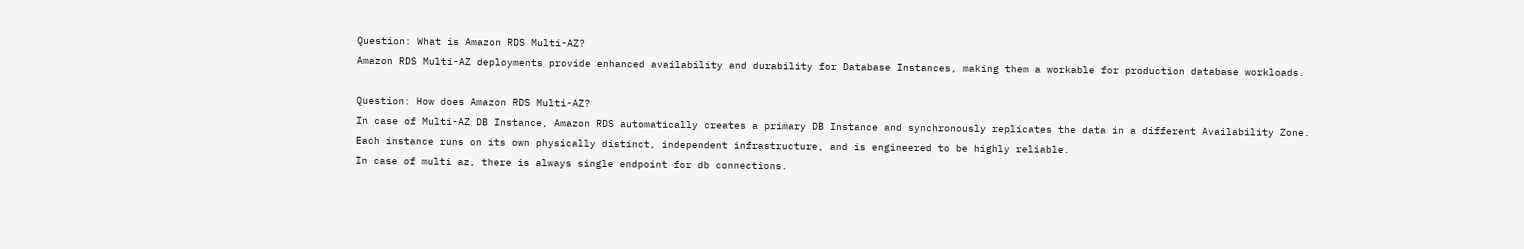Question: What is Amazon RDS Multi-AZ?
Amazon RDS Multi-AZ deployments provide enhanced availability and durability for Database Instances, making them a workable for production database workloads.

Question: How does Amazon RDS Multi-AZ?
In case of Multi-AZ DB Instance, Amazon RDS automatically creates a primary DB Instance and synchronously replicates the data in a different Availability Zone.
Each instance runs on its own physically distinct, independent infrastructure, and is engineered to be highly reliable.
In case of multi az, there is always single endpoint for db connections.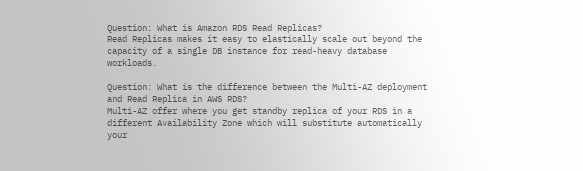Question: What is Amazon RDS Read Replicas?
Read Replicas makes it easy to elastically scale out beyond the capacity of a single DB instance for read-heavy database workloads.

Question: What is the difference between the Multi-AZ deployment and Read Replica in AWS RDS?
Multi-AZ offer where you get standby replica of your RDS in a different Availability Zone which will substitute automatically your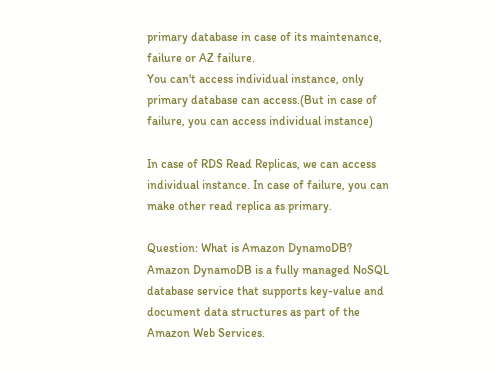primary database in case of its maintenance, failure or AZ failure.
You can't access individual instance, only primary database can access.(But in case of failure, you can access individual instance)

In case of RDS Read Replicas, we can access individual instance. In case of failure, you can make other read replica as primary.

Question: What is Amazon DynamoDB?
Amazon DynamoDB is a fully managed NoSQL database service that supports key-value and document data structures as part of the Amazon Web Services.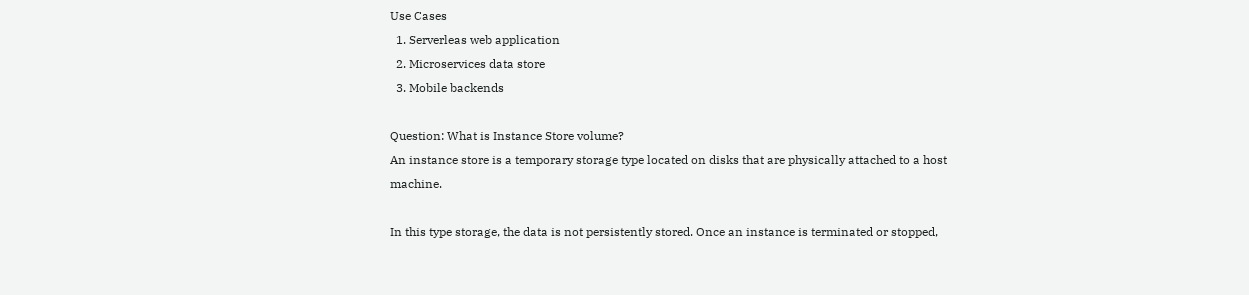Use Cases
  1. Serverleas web application
  2. Microservices data store
  3. Mobile backends

Question: What is Instance Store volume?
An instance store is a temporary storage type located on disks that are physically attached to a host machine.

In this type storage, the data is not persistently stored. Once an instance is terminated or stopped,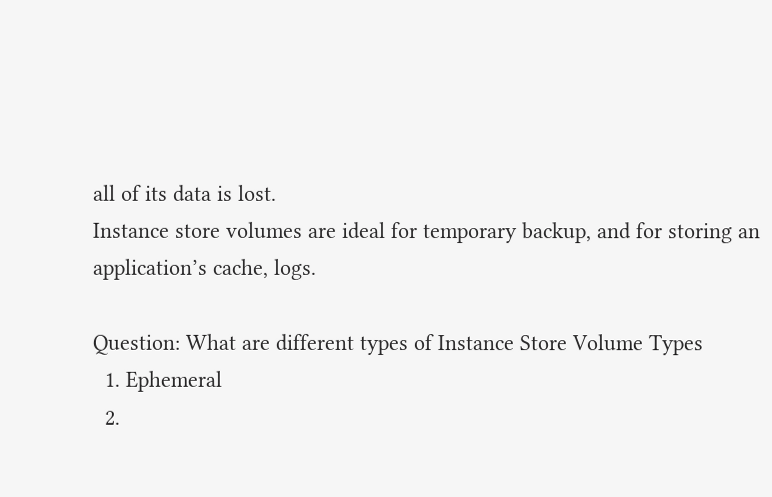all of its data is lost.
Instance store volumes are ideal for temporary backup, and for storing an application’s cache, logs.

Question: What are different types of Instance Store Volume Types
  1. Ephemeral
  2.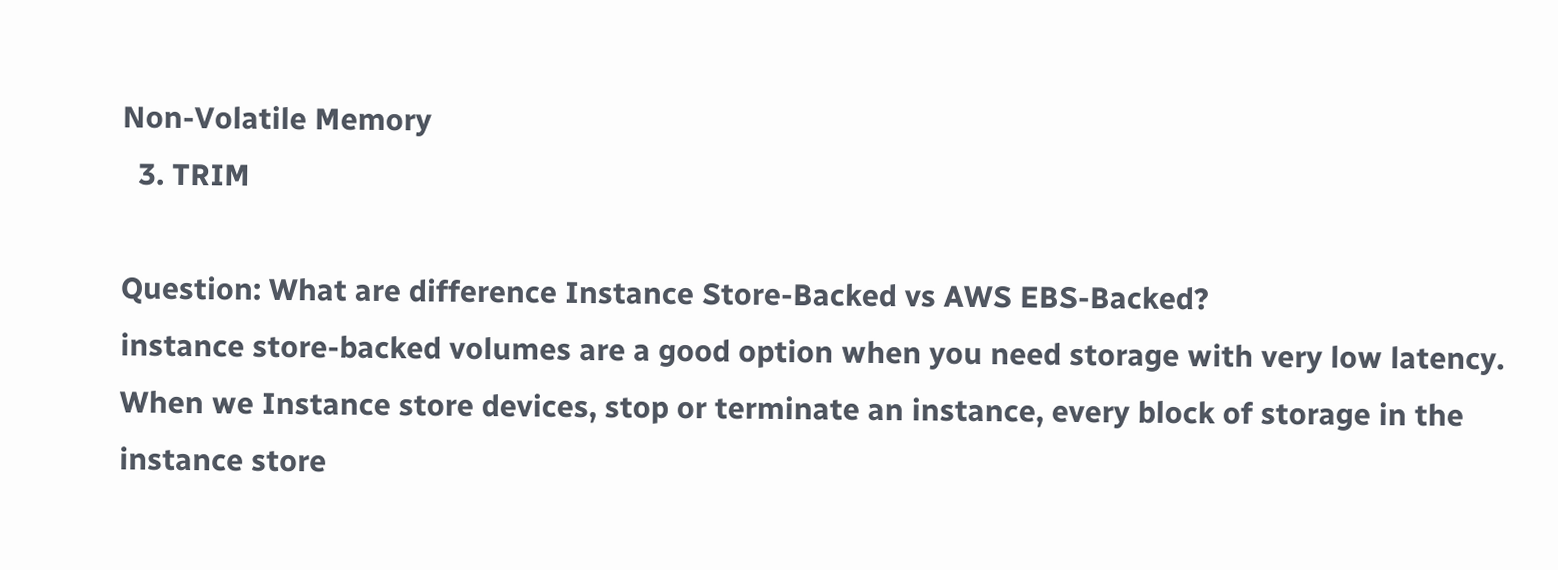Non-Volatile Memory
  3. TRIM

Question: What are difference Instance Store-Backed vs AWS EBS-Backed?
instance store-backed volumes are a good option when you need storage with very low latency.
When we Instance store devices, stop or terminate an instance, every block of storage in the instance store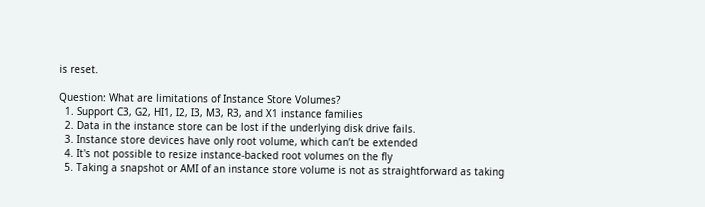is reset.

Question: What are limitations of Instance Store Volumes?
  1. Support C3, G2, HI1, I2, I3, M3, R3, and X1 instance families
  2. Data in the instance store can be lost if the underlying disk drive fails.
  3. Instance store devices have only root volume, which can’t be extended
  4. It's not possible to resize instance-backed root volumes on the fly
  5. Taking a snapshot or AMI of an instance store volume is not as straightforward as taking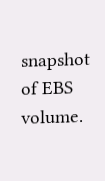snapshot of EBS volume.